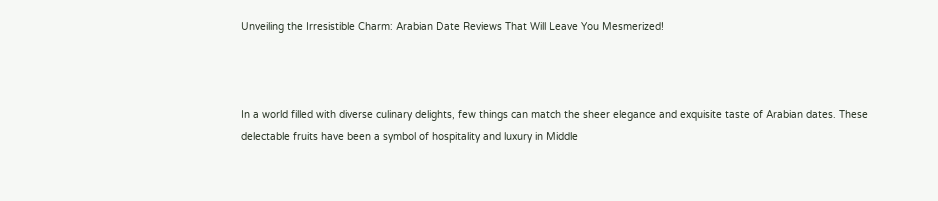Unveiling the Irresistible Charm: Arabian Date Reviews That Will Leave You Mesmerized!



In a world filled with diverse culinary delights, few things can match the sheer elegance and exquisite taste of Arabian dates. These delectable fruits have been a symbol of hospitality and luxury in Middle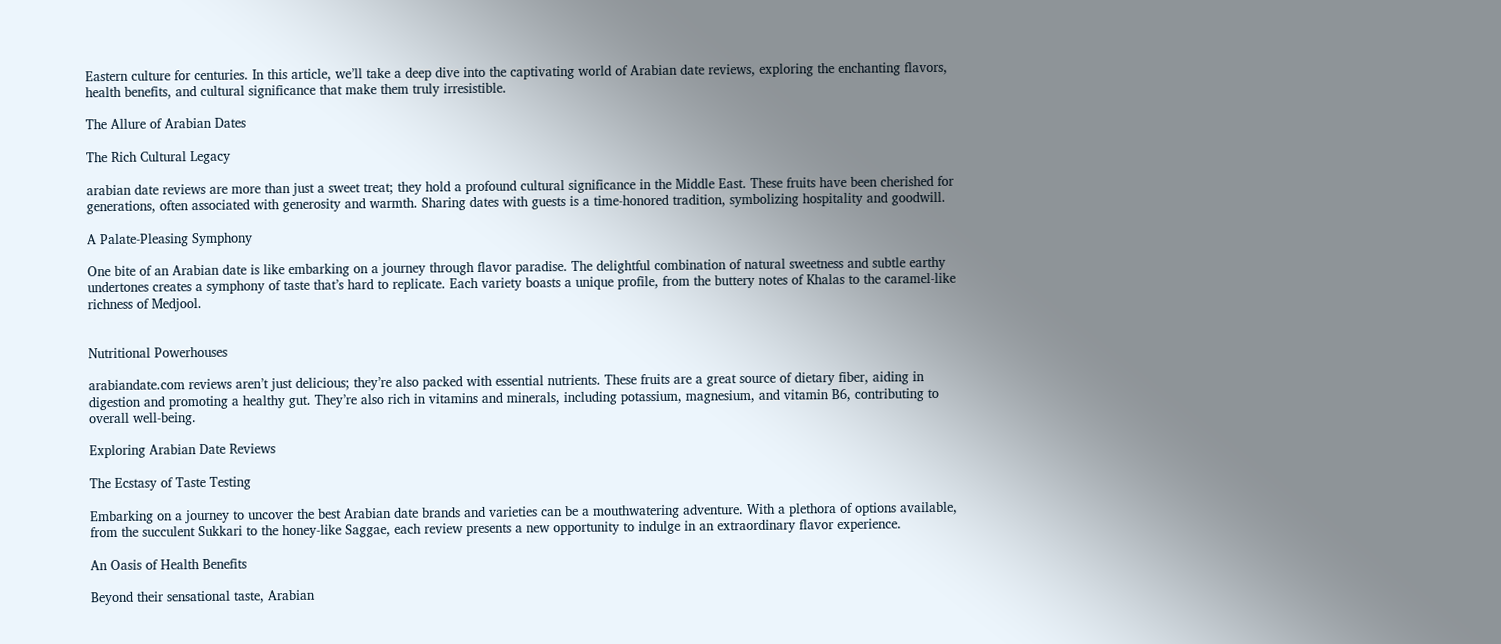Eastern culture for centuries. In this article, we’ll take a deep dive into the captivating world of Arabian date reviews, exploring the enchanting flavors, health benefits, and cultural significance that make them truly irresistible.

The Allure of Arabian Dates

The Rich Cultural Legacy

arabian date reviews are more than just a sweet treat; they hold a profound cultural significance in the Middle East. These fruits have been cherished for generations, often associated with generosity and warmth. Sharing dates with guests is a time-honored tradition, symbolizing hospitality and goodwill.

A Palate-Pleasing Symphony

One bite of an Arabian date is like embarking on a journey through flavor paradise. The delightful combination of natural sweetness and subtle earthy undertones creates a symphony of taste that’s hard to replicate. Each variety boasts a unique profile, from the buttery notes of Khalas to the caramel-like richness of Medjool.


Nutritional Powerhouses

arabiandate.com reviews aren’t just delicious; they’re also packed with essential nutrients. These fruits are a great source of dietary fiber, aiding in digestion and promoting a healthy gut. They’re also rich in vitamins and minerals, including potassium, magnesium, and vitamin B6, contributing to overall well-being.

Exploring Arabian Date Reviews

The Ecstasy of Taste Testing

Embarking on a journey to uncover the best Arabian date brands and varieties can be a mouthwatering adventure. With a plethora of options available, from the succulent Sukkari to the honey-like Saggae, each review presents a new opportunity to indulge in an extraordinary flavor experience.

An Oasis of Health Benefits

Beyond their sensational taste, Arabian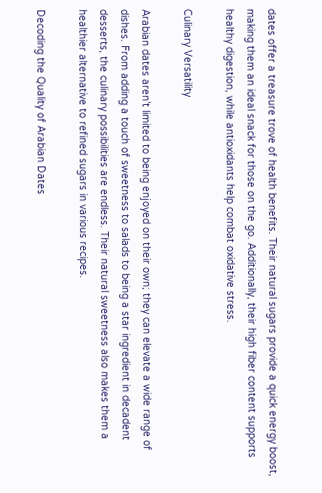dates offer a treasure trove of health benefits. Their natural sugars provide a quick energy boost, making them an ideal snack for those on the go. Additionally, their high fiber content supports healthy digestion, while antioxidants help combat oxidative stress.

Culinary Versatility

Arabian dates aren’t limited to being enjoyed on their own; they can elevate a wide range of dishes. From adding a touch of sweetness to salads to being a star ingredient in decadent desserts, the culinary possibilities are endless. Their natural sweetness also makes them a healthier alternative to refined sugars in various recipes.

Decoding the Quality of Arabian Dates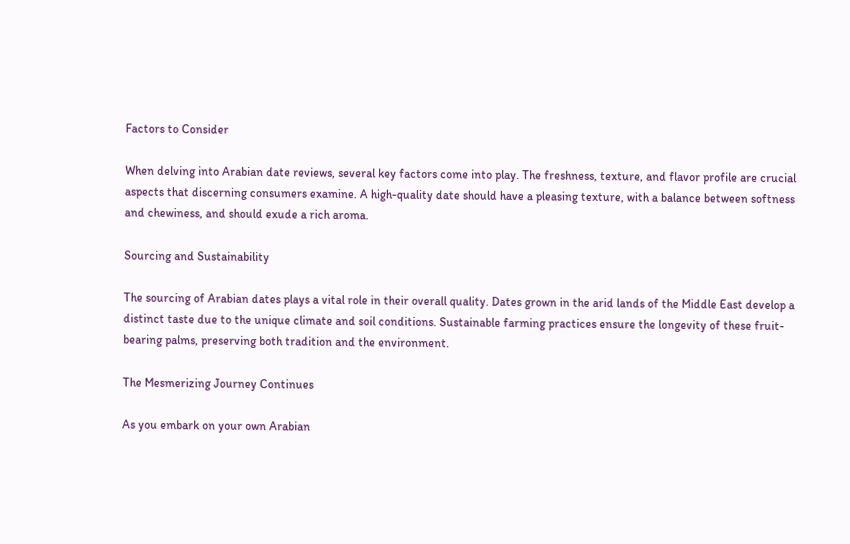Factors to Consider

When delving into Arabian date reviews, several key factors come into play. The freshness, texture, and flavor profile are crucial aspects that discerning consumers examine. A high-quality date should have a pleasing texture, with a balance between softness and chewiness, and should exude a rich aroma.

Sourcing and Sustainability

The sourcing of Arabian dates plays a vital role in their overall quality. Dates grown in the arid lands of the Middle East develop a distinct taste due to the unique climate and soil conditions. Sustainable farming practices ensure the longevity of these fruit-bearing palms, preserving both tradition and the environment.

The Mesmerizing Journey Continues

As you embark on your own Arabian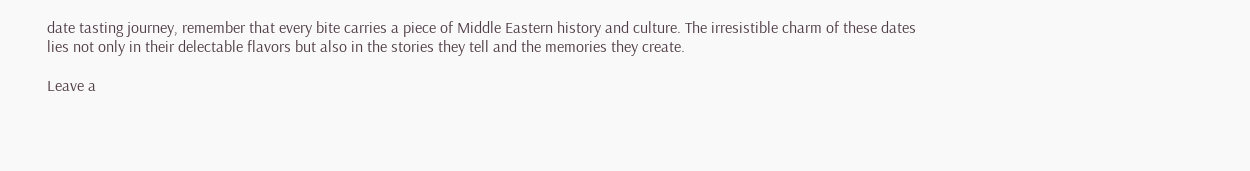date tasting journey, remember that every bite carries a piece of Middle Eastern history and culture. The irresistible charm of these dates lies not only in their delectable flavors but also in the stories they tell and the memories they create.

Leave a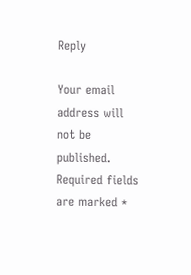Reply

Your email address will not be published. Required fields are marked *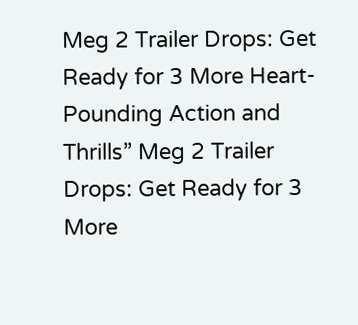Meg 2 Trailer Drops: Get Ready for 3 More Heart-Pounding Action and Thrills” Meg 2 Trailer Drops: Get Ready for 3 More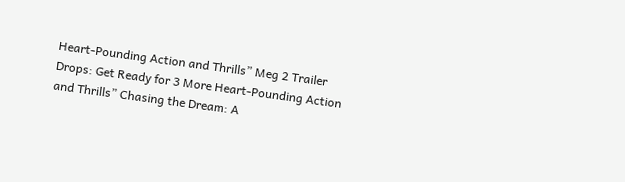Heart-Pounding Action and Thrills” Meg 2 Trailer Drops: Get Ready for 3 More Heart-Pounding Action and Thrills” Chasing the Dream: A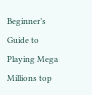Beginner’s Guide to Playing Mega Millions top